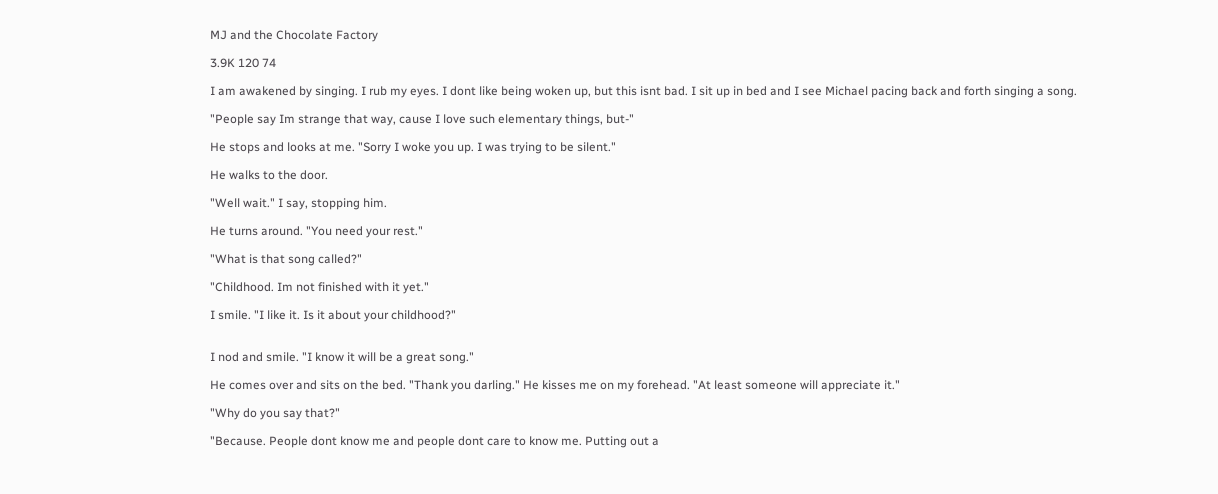MJ and the Chocolate Factory

3.9K 120 74

I am awakened by singing. I rub my eyes. I dont like being woken up, but this isnt bad. I sit up in bed and I see Michael pacing back and forth singing a song.

"People say Im strange that way, cause I love such elementary things, but-"

He stops and looks at me. "Sorry I woke you up. I was trying to be silent."

He walks to the door.

"Well wait." I say, stopping him.

He turns around. "You need your rest."

"What is that song called?"

"Childhood. Im not finished with it yet."

I smile. "I like it. Is it about your childhood?"


I nod and smile. "I know it will be a great song."

He comes over and sits on the bed. "Thank you darling." He kisses me on my forehead. "At least someone will appreciate it."

"Why do you say that?"

"Because. People dont know me and people dont care to know me. Putting out a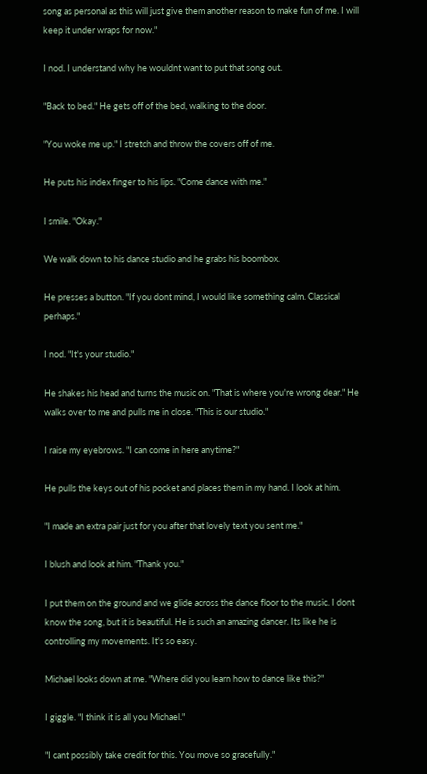song as personal as this will just give them another reason to make fun of me. I will keep it under wraps for now."

I nod. I understand why he wouldnt want to put that song out.

"Back to bed." He gets off of the bed, walking to the door.

"You woke me up." I stretch and throw the covers off of me.

He puts his index finger to his lips. "Come dance with me."

I smile. "Okay."

We walk down to his dance studio and he grabs his boombox.

He presses a button. "If you dont mind, I would like something calm. Classical perhaps."

I nod. "It's your studio."

He shakes his head and turns the music on. "That is where you're wrong dear." He walks over to me and pulls me in close. "This is our studio."

I raise my eyebrows. "I can come in here anytime?"

He pulls the keys out of his pocket and places them in my hand. I look at him.

"I made an extra pair just for you after that lovely text you sent me."

I blush and look at him. "Thank you."

I put them on the ground and we glide across the dance floor to the music. I dont know the song, but it is beautiful. He is such an amazing dancer. Its like he is controlling my movements. It's so easy.

Michael looks down at me. "Where did you learn how to dance like this?"

I giggle. "I think it is all you Michael."

"I cant possibly take credit for this. You move so gracefully."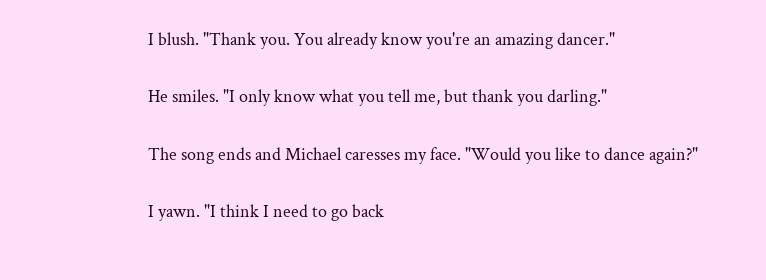I blush. "Thank you. You already know you're an amazing dancer."

He smiles. "I only know what you tell me, but thank you darling."

The song ends and Michael caresses my face. "Would you like to dance again?"

I yawn. "I think I need to go back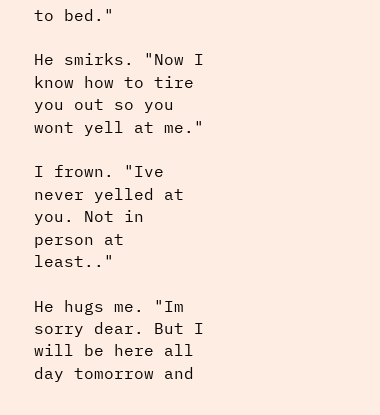to bed."

He smirks. "Now I know how to tire you out so you wont yell at me."

I frown. "Ive never yelled at you. Not in person at least.."

He hugs me. "Im sorry dear. But I will be here all day tomorrow and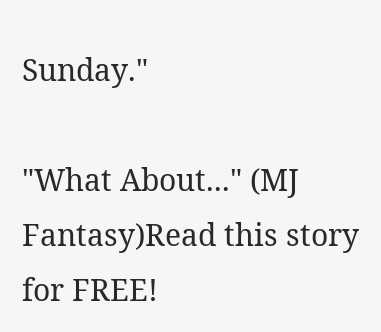Sunday."

"What About..." (MJ Fantasy)Read this story for FREE!